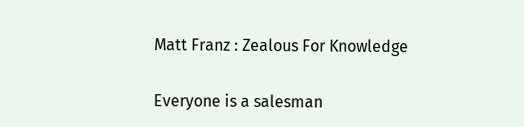Matt Franz : Zealous For Knowledge

Everyone is a salesman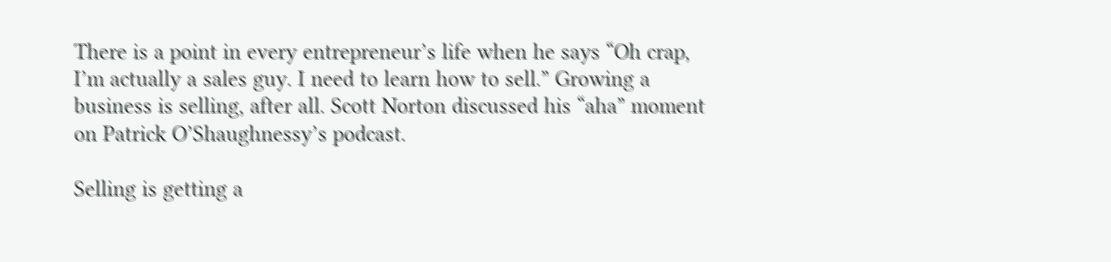There is a point in every entrepreneur’s life when he says “Oh crap, I’m actually a sales guy. I need to learn how to sell.” Growing a business is selling, after all. Scott Norton discussed his “aha” moment on Patrick O’Shaughnessy’s podcast.

Selling is getting a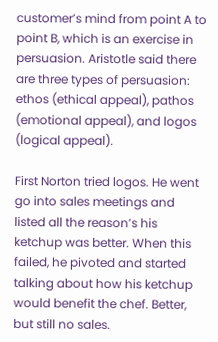customer’s mind from point A to point B, which is an exercise in persuasion. Aristotle said there are three types of persuasion: ethos (ethical appeal), pathos (emotional appeal), and logos (logical appeal).

First Norton tried logos. He went go into sales meetings and listed all the reason’s his ketchup was better. When this failed, he pivoted and started talking about how his ketchup would benefit the chef. Better, but still no sales.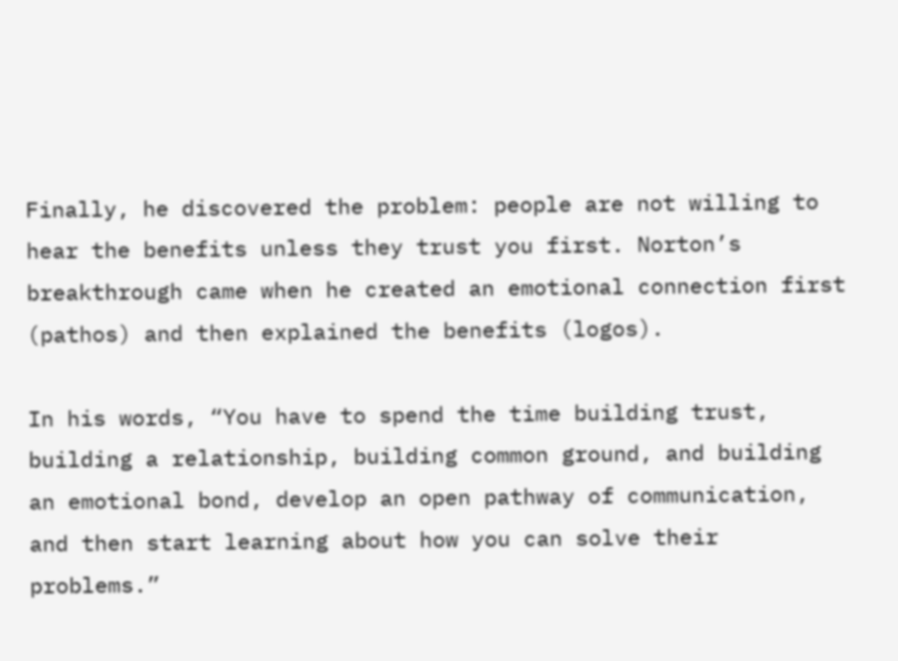Finally, he discovered the problem: people are not willing to hear the benefits unless they trust you first. Norton’s breakthrough came when he created an emotional connection first (pathos) and then explained the benefits (logos).

In his words, “You have to spend the time building trust, building a relationship, building common ground, and building an emotional bond, develop an open pathway of communication, and then start learning about how you can solve their problems.”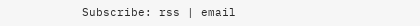Subscribe: rss | email